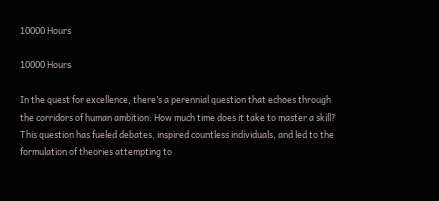10000 Hours

10000 Hours

In the quest for excellence, there’s a perennial question that echoes through the corridors of human ambition: How much time does it take to master a skill? This question has fueled debates, inspired countless individuals, and led to the formulation of theories attempting to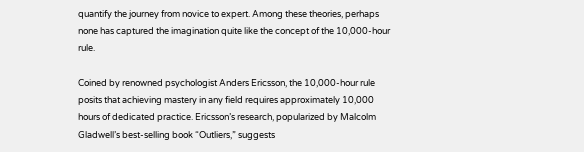quantify the journey from novice to expert. Among these theories, perhaps none has captured the imagination quite like the concept of the 10,000-hour rule.

Coined by renowned psychologist Anders Ericsson, the 10,000-hour rule posits that achieving mastery in any field requires approximately 10,000 hours of dedicated practice. Ericsson’s research, popularized by Malcolm Gladwell’s best-selling book “Outliers,” suggests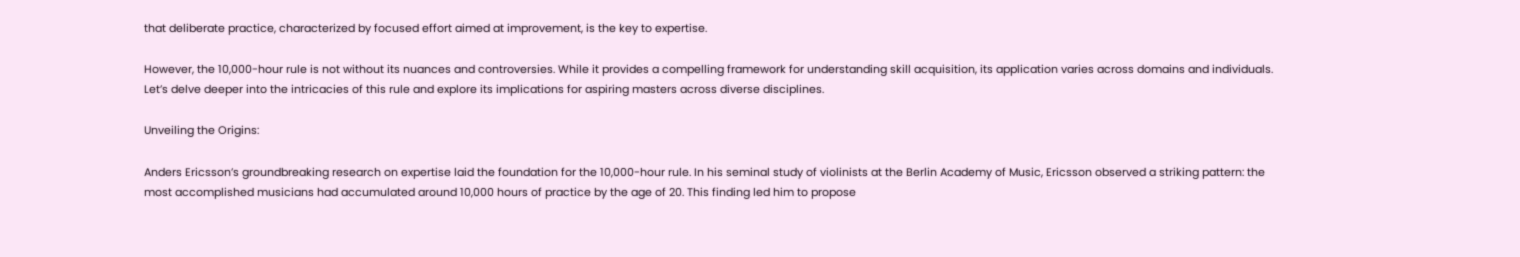that deliberate practice, characterized by focused effort aimed at improvement, is the key to expertise.

However, the 10,000-hour rule is not without its nuances and controversies. While it provides a compelling framework for understanding skill acquisition, its application varies across domains and individuals. Let’s delve deeper into the intricacies of this rule and explore its implications for aspiring masters across diverse disciplines.

Unveiling the Origins:

Anders Ericsson’s groundbreaking research on expertise laid the foundation for the 10,000-hour rule. In his seminal study of violinists at the Berlin Academy of Music, Ericsson observed a striking pattern: the most accomplished musicians had accumulated around 10,000 hours of practice by the age of 20. This finding led him to propose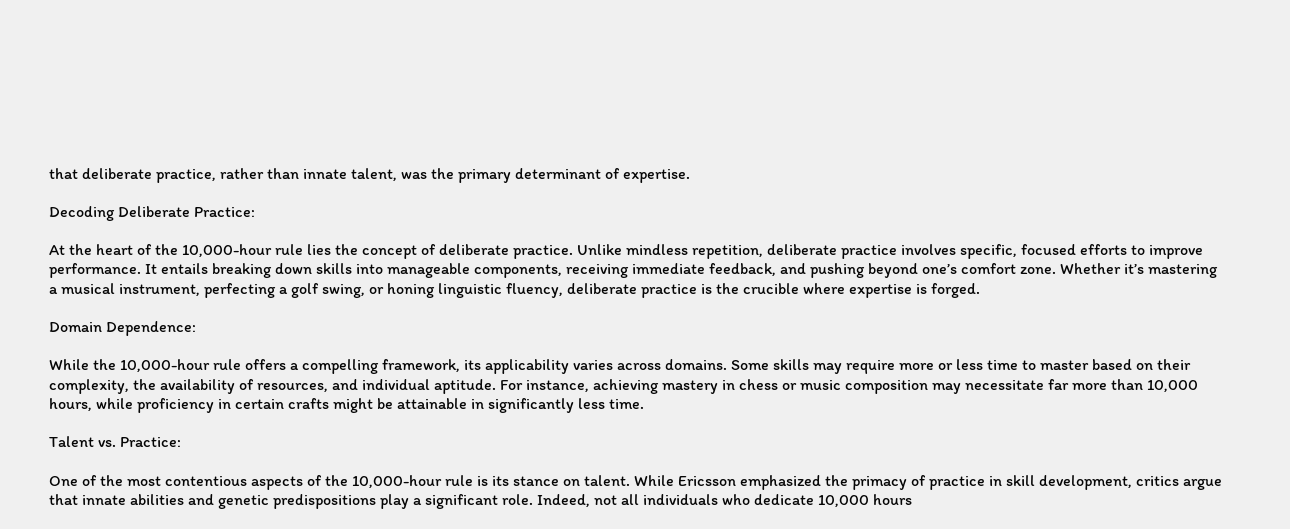that deliberate practice, rather than innate talent, was the primary determinant of expertise.

Decoding Deliberate Practice:

At the heart of the 10,000-hour rule lies the concept of deliberate practice. Unlike mindless repetition, deliberate practice involves specific, focused efforts to improve performance. It entails breaking down skills into manageable components, receiving immediate feedback, and pushing beyond one’s comfort zone. Whether it’s mastering a musical instrument, perfecting a golf swing, or honing linguistic fluency, deliberate practice is the crucible where expertise is forged.

Domain Dependence:

While the 10,000-hour rule offers a compelling framework, its applicability varies across domains. Some skills may require more or less time to master based on their complexity, the availability of resources, and individual aptitude. For instance, achieving mastery in chess or music composition may necessitate far more than 10,000 hours, while proficiency in certain crafts might be attainable in significantly less time.

Talent vs. Practice:

One of the most contentious aspects of the 10,000-hour rule is its stance on talent. While Ericsson emphasized the primacy of practice in skill development, critics argue that innate abilities and genetic predispositions play a significant role. Indeed, not all individuals who dedicate 10,000 hours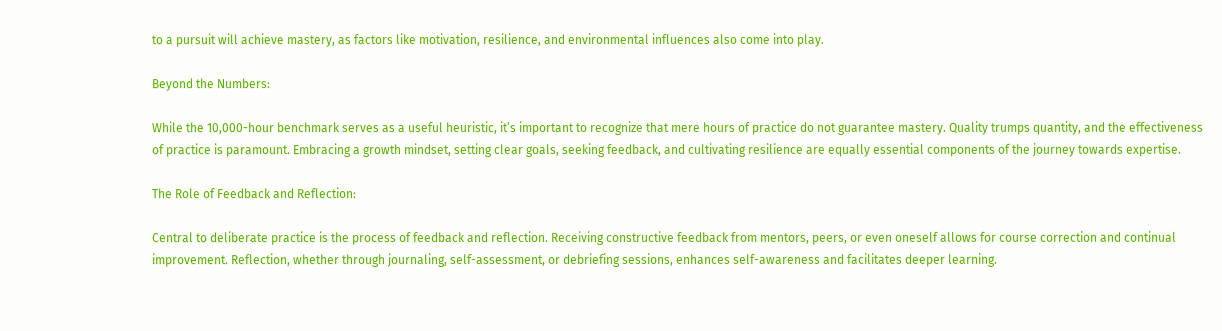to a pursuit will achieve mastery, as factors like motivation, resilience, and environmental influences also come into play.

Beyond the Numbers:

While the 10,000-hour benchmark serves as a useful heuristic, it’s important to recognize that mere hours of practice do not guarantee mastery. Quality trumps quantity, and the effectiveness of practice is paramount. Embracing a growth mindset, setting clear goals, seeking feedback, and cultivating resilience are equally essential components of the journey towards expertise.

The Role of Feedback and Reflection:

Central to deliberate practice is the process of feedback and reflection. Receiving constructive feedback from mentors, peers, or even oneself allows for course correction and continual improvement. Reflection, whether through journaling, self-assessment, or debriefing sessions, enhances self-awareness and facilitates deeper learning.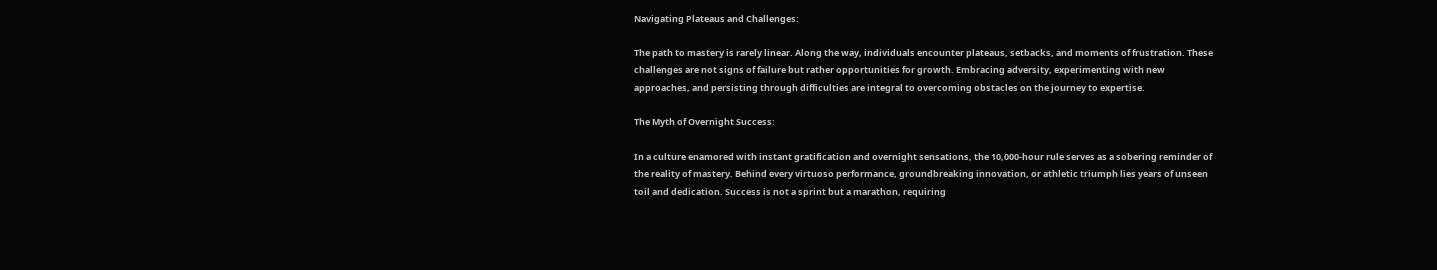Navigating Plateaus and Challenges:

The path to mastery is rarely linear. Along the way, individuals encounter plateaus, setbacks, and moments of frustration. These challenges are not signs of failure but rather opportunities for growth. Embracing adversity, experimenting with new approaches, and persisting through difficulties are integral to overcoming obstacles on the journey to expertise.

The Myth of Overnight Success:

In a culture enamored with instant gratification and overnight sensations, the 10,000-hour rule serves as a sobering reminder of the reality of mastery. Behind every virtuoso performance, groundbreaking innovation, or athletic triumph lies years of unseen toil and dedication. Success is not a sprint but a marathon, requiring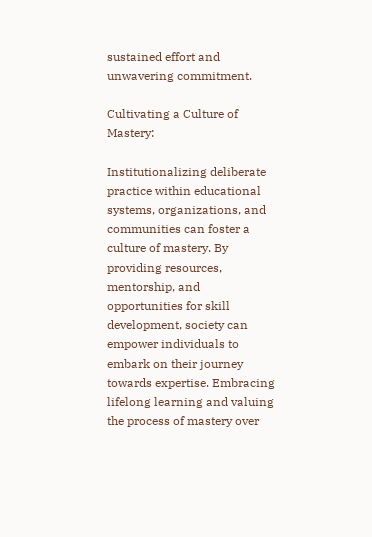sustained effort and unwavering commitment.

Cultivating a Culture of Mastery:

Institutionalizing deliberate practice within educational systems, organizations, and communities can foster a culture of mastery. By providing resources, mentorship, and opportunities for skill development, society can empower individuals to embark on their journey towards expertise. Embracing lifelong learning and valuing the process of mastery over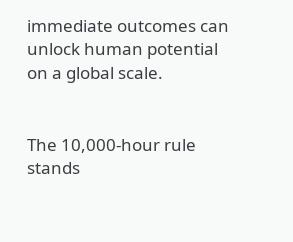immediate outcomes can unlock human potential on a global scale.


The 10,000-hour rule stands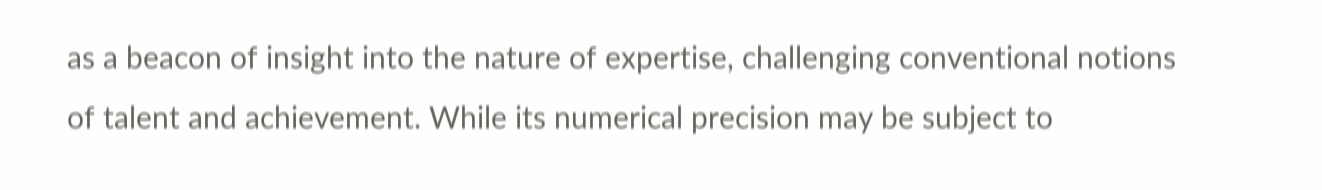as a beacon of insight into the nature of expertise, challenging conventional notions of talent and achievement. While its numerical precision may be subject to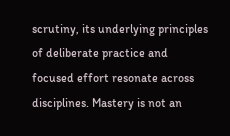scrutiny, its underlying principles of deliberate practice and focused effort resonate across disciplines. Mastery is not an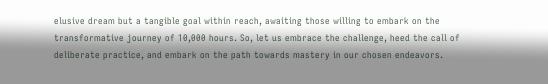elusive dream but a tangible goal within reach, awaiting those willing to embark on the transformative journey of 10,000 hours. So, let us embrace the challenge, heed the call of deliberate practice, and embark on the path towards mastery in our chosen endeavors.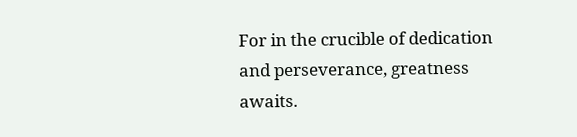For in the crucible of dedication and perseverance, greatness awaits.